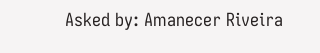Asked by: Amanecer Riveira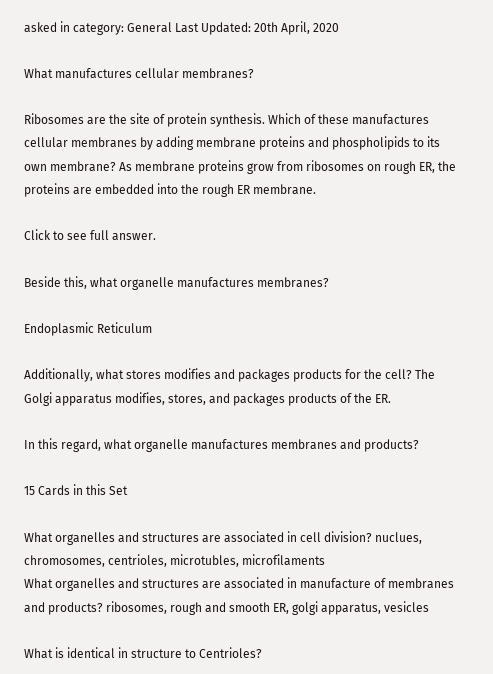asked in category: General Last Updated: 20th April, 2020

What manufactures cellular membranes?

Ribosomes are the site of protein synthesis. Which of these manufactures cellular membranes by adding membrane proteins and phospholipids to its own membrane? As membrane proteins grow from ribosomes on rough ER, the proteins are embedded into the rough ER membrane.

Click to see full answer.

Beside this, what organelle manufactures membranes?

Endoplasmic Reticulum

Additionally, what stores modifies and packages products for the cell? The Golgi apparatus modifies, stores, and packages products of the ER.

In this regard, what organelle manufactures membranes and products?

15 Cards in this Set

What organelles and structures are associated in cell division? nuclues, chromosomes, centrioles, microtubles, microfilaments
What organelles and structures are associated in manufacture of membranes and products? ribosomes, rough and smooth ER, golgi apparatus, vesicles

What is identical in structure to Centrioles?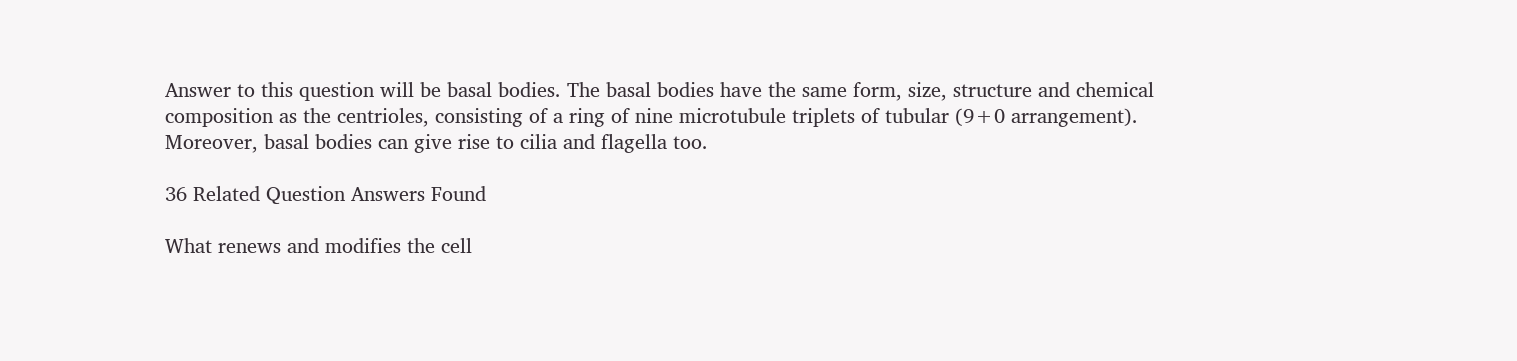Answer to this question will be basal bodies. The basal bodies have the same form, size, structure and chemical composition as the centrioles, consisting of a ring of nine microtubule triplets of tubular (9+0 arrangement). Moreover, basal bodies can give rise to cilia and flagella too.

36 Related Question Answers Found

What renews and modifies the cell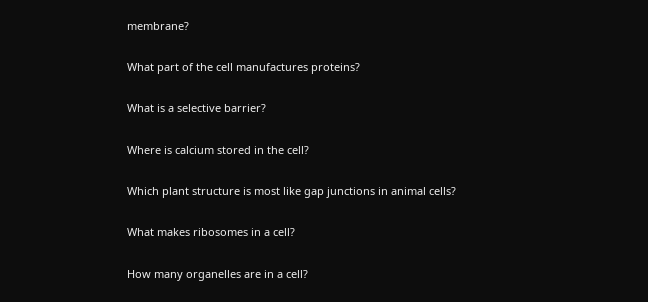membrane?

What part of the cell manufactures proteins?

What is a selective barrier?

Where is calcium stored in the cell?

Which plant structure is most like gap junctions in animal cells?

What makes ribosomes in a cell?

How many organelles are in a cell?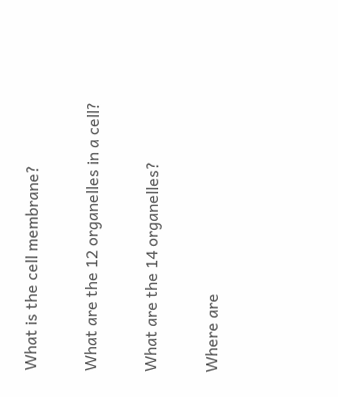What is the cell membrane?

What are the 12 organelles in a cell?

What are the 14 organelles?

Where are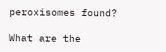peroxisomes found?

What are the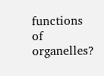functions of organelles?